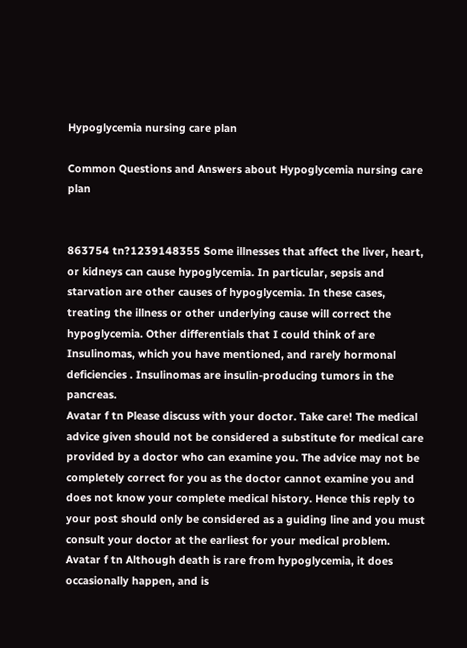Hypoglycemia nursing care plan

Common Questions and Answers about Hypoglycemia nursing care plan


863754 tn?1239148355 Some illnesses that affect the liver, heart, or kidneys can cause hypoglycemia. In particular, sepsis and starvation are other causes of hypoglycemia. In these cases, treating the illness or other underlying cause will correct the hypoglycemia. Other differentials that I could think of are Insulinomas, which you have mentioned, and rarely hormonal deficiencies . Insulinomas are insulin-producing tumors in the pancreas.
Avatar f tn Please discuss with your doctor. Take care! The medical advice given should not be considered a substitute for medical care provided by a doctor who can examine you. The advice may not be completely correct for you as the doctor cannot examine you and does not know your complete medical history. Hence this reply to your post should only be considered as a guiding line and you must consult your doctor at the earliest for your medical problem.
Avatar f tn Although death is rare from hypoglycemia, it does occasionally happen, and is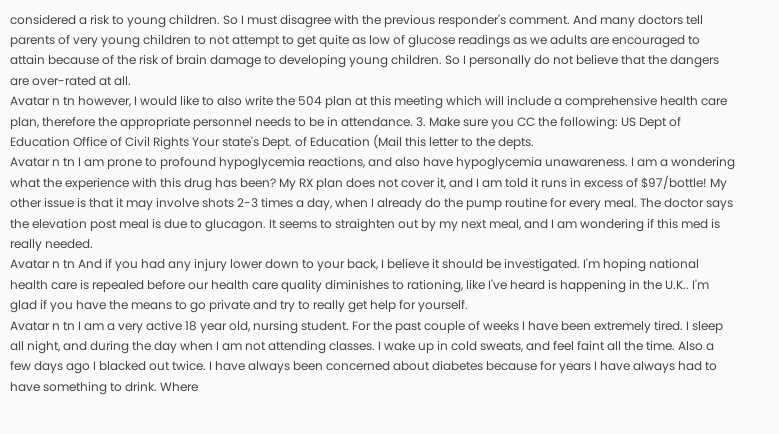considered a risk to young children. So I must disagree with the previous responder's comment. And many doctors tell parents of very young children to not attempt to get quite as low of glucose readings as we adults are encouraged to attain because of the risk of brain damage to developing young children. So I personally do not believe that the dangers are over-rated at all.
Avatar n tn however, I would like to also write the 504 plan at this meeting which will include a comprehensive health care plan, therefore the appropriate personnel needs to be in attendance. 3. Make sure you CC the following: US Dept of Education Office of Civil Rights Your state's Dept. of Education (Mail this letter to the depts.
Avatar n tn I am prone to profound hypoglycemia reactions, and also have hypoglycemia unawareness. I am a wondering what the experience with this drug has been? My RX plan does not cover it, and I am told it runs in excess of $97/bottle! My other issue is that it may involve shots 2-3 times a day, when I already do the pump routine for every meal. The doctor says the elevation post meal is due to glucagon. It seems to straighten out by my next meal, and I am wondering if this med is really needed.
Avatar n tn And if you had any injury lower down to your back, I believe it should be investigated. I'm hoping national health care is repealed before our health care quality diminishes to rationing, like I've heard is happening in the U.K.. I'm glad if you have the means to go private and try to really get help for yourself.
Avatar n tn I am a very active 18 year old, nursing student. For the past couple of weeks I have been extremely tired. I sleep all night, and during the day when I am not attending classes. I wake up in cold sweats, and feel faint all the time. Also a few days ago I blacked out twice. I have always been concerned about diabetes because for years I have always had to have something to drink. Where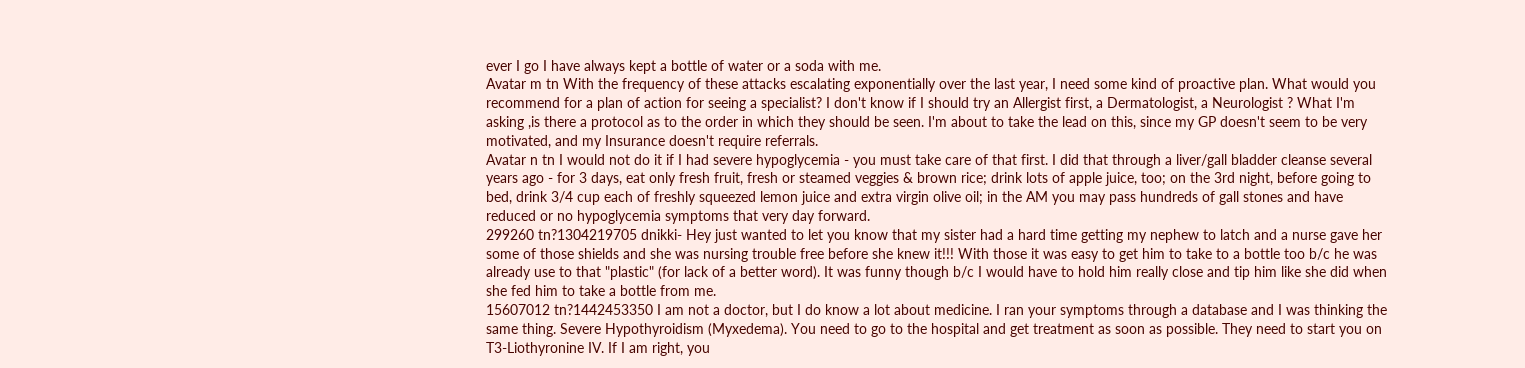ever I go I have always kept a bottle of water or a soda with me.
Avatar m tn With the frequency of these attacks escalating exponentially over the last year, I need some kind of proactive plan. What would you recommend for a plan of action for seeing a specialist? I don't know if I should try an Allergist first, a Dermatologist, a Neurologist ? What I'm asking ,is there a protocol as to the order in which they should be seen. I'm about to take the lead on this, since my GP doesn't seem to be very motivated, and my Insurance doesn't require referrals.
Avatar n tn I would not do it if I had severe hypoglycemia - you must take care of that first. I did that through a liver/gall bladder cleanse several years ago - for 3 days, eat only fresh fruit, fresh or steamed veggies & brown rice; drink lots of apple juice, too; on the 3rd night, before going to bed, drink 3/4 cup each of freshly squeezed lemon juice and extra virgin olive oil; in the AM you may pass hundreds of gall stones and have reduced or no hypoglycemia symptoms that very day forward.
299260 tn?1304219705 dnikki- Hey just wanted to let you know that my sister had a hard time getting my nephew to latch and a nurse gave her some of those shields and she was nursing trouble free before she knew it!!! With those it was easy to get him to take to a bottle too b/c he was already use to that "plastic" (for lack of a better word). It was funny though b/c I would have to hold him really close and tip him like she did when she fed him to take a bottle from me.
15607012 tn?1442453350 I am not a doctor, but I do know a lot about medicine. I ran your symptoms through a database and I was thinking the same thing. Severe Hypothyroidism (Myxedema). You need to go to the hospital and get treatment as soon as possible. They need to start you on T3-Liothyronine IV. If I am right, you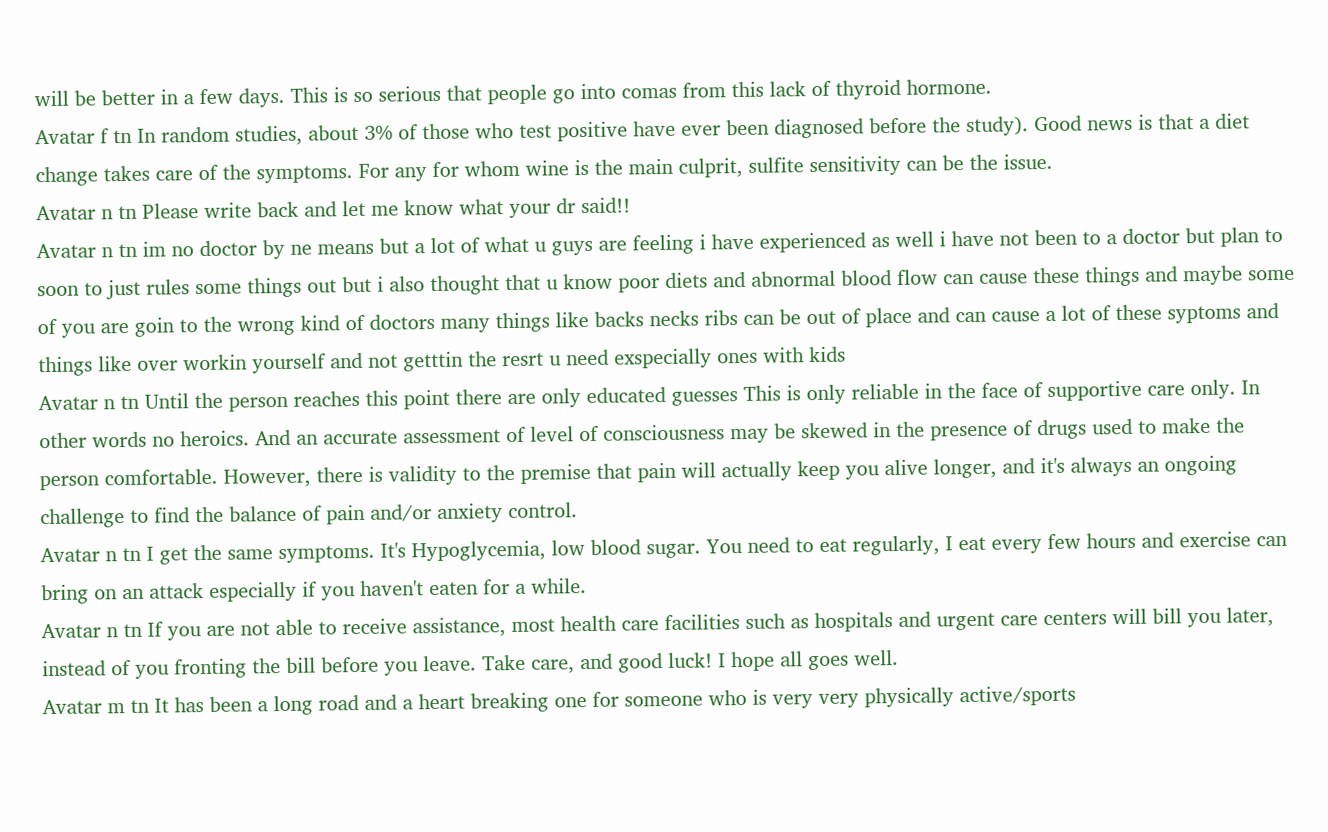will be better in a few days. This is so serious that people go into comas from this lack of thyroid hormone.
Avatar f tn In random studies, about 3% of those who test positive have ever been diagnosed before the study). Good news is that a diet change takes care of the symptoms. For any for whom wine is the main culprit, sulfite sensitivity can be the issue.
Avatar n tn Please write back and let me know what your dr said!!
Avatar n tn im no doctor by ne means but a lot of what u guys are feeling i have experienced as well i have not been to a doctor but plan to soon to just rules some things out but i also thought that u know poor diets and abnormal blood flow can cause these things and maybe some of you are goin to the wrong kind of doctors many things like backs necks ribs can be out of place and can cause a lot of these syptoms and things like over workin yourself and not getttin the resrt u need exspecially ones with kids
Avatar n tn Until the person reaches this point there are only educated guesses This is only reliable in the face of supportive care only. In other words no heroics. And an accurate assessment of level of consciousness may be skewed in the presence of drugs used to make the person comfortable. However, there is validity to the premise that pain will actually keep you alive longer, and it's always an ongoing challenge to find the balance of pain and/or anxiety control.
Avatar n tn I get the same symptoms. It's Hypoglycemia, low blood sugar. You need to eat regularly, I eat every few hours and exercise can bring on an attack especially if you haven't eaten for a while.
Avatar n tn If you are not able to receive assistance, most health care facilities such as hospitals and urgent care centers will bill you later, instead of you fronting the bill before you leave. Take care, and good luck! I hope all goes well.
Avatar m tn It has been a long road and a heart breaking one for someone who is very very physically active/sports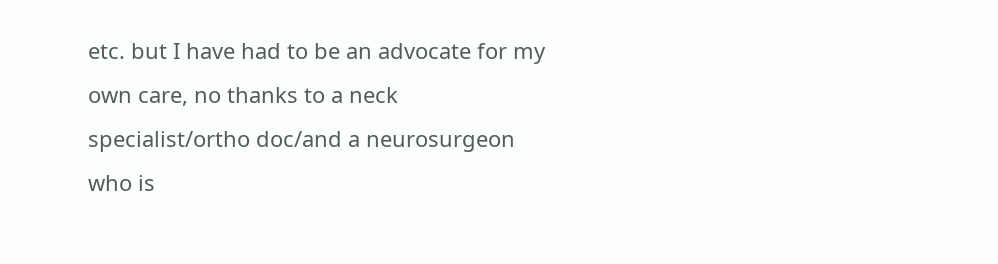etc. but I have had to be an advocate for my own care, no thanks to a neck specialist/ortho doc/and a neurosurgeon who is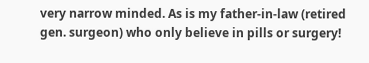very narrow minded. As is my father-in-law (retired gen. surgeon) who only believe in pills or surgery!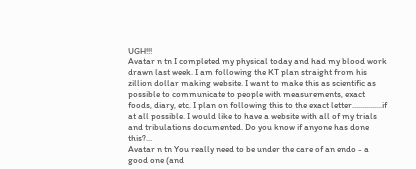UGH!!!
Avatar n tn I completed my physical today and had my blood work drawn last week. I am following the KT plan straight from his zillion dollar making website. I want to make this as scientific as possible to communicate to people with measurements, exact foods, diary, etc. I plan on following this to the exact letter...............if at all possible. I would like to have a website with all of my trials and tribulations documented. Do you know if anyone has done this?...
Avatar n tn You really need to be under the care of an endo - a good one (and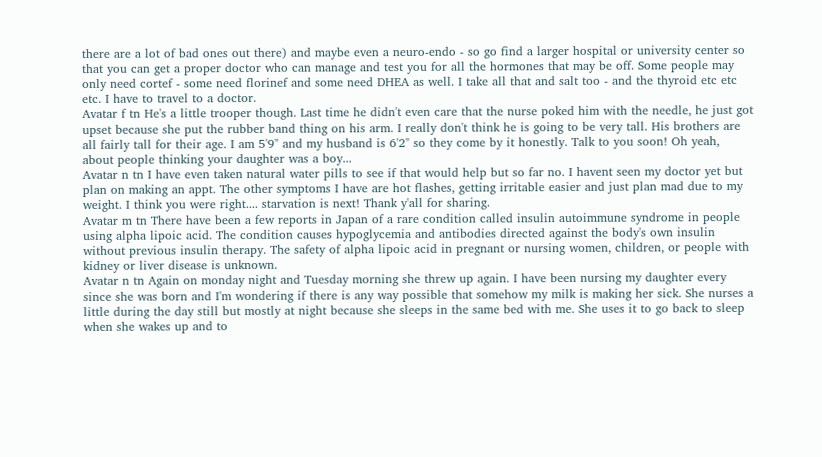there are a lot of bad ones out there) and maybe even a neuro-endo - so go find a larger hospital or university center so that you can get a proper doctor who can manage and test you for all the hormones that may be off. Some people may only need cortef - some need florinef and some need DHEA as well. I take all that and salt too - and the thyroid etc etc etc. I have to travel to a doctor.
Avatar f tn He's a little trooper though. Last time he didn't even care that the nurse poked him with the needle, he just got upset because she put the rubber band thing on his arm. I really don't think he is going to be very tall. His brothers are all fairly tall for their age. I am 5'9" and my husband is 6'2" so they come by it honestly. Talk to you soon! Oh yeah, about people thinking your daughter was a boy...
Avatar n tn I have even taken natural water pills to see if that would help but so far no. I havent seen my doctor yet but plan on making an appt. The other symptoms I have are hot flashes, getting irritable easier and just plan mad due to my weight. I think you were right.... starvation is next! Thank y'all for sharing.
Avatar m tn There have been a few reports in Japan of a rare condition called insulin autoimmune syndrome in people using alpha lipoic acid. The condition causes hypoglycemia and antibodies directed against the body's own insulin without previous insulin therapy. The safety of alpha lipoic acid in pregnant or nursing women, children, or people with kidney or liver disease is unknown.
Avatar n tn Again on monday night and Tuesday morning she threw up again. I have been nursing my daughter every since she was born and I'm wondering if there is any way possible that somehow my milk is making her sick. She nurses a little during the day still but mostly at night because she sleeps in the same bed with me. She uses it to go back to sleep when she wakes up and to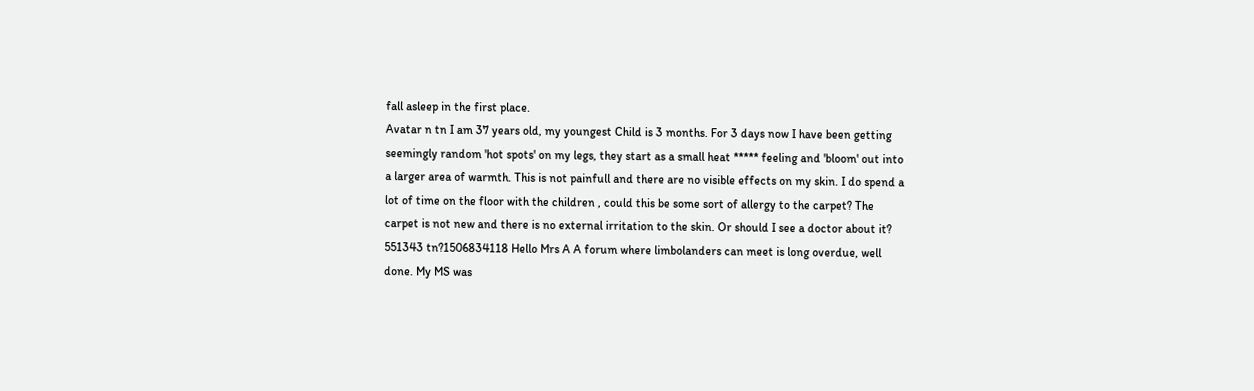fall asleep in the first place.
Avatar n tn I am 37 years old, my youngest Child is 3 months. For 3 days now I have been getting seemingly random 'hot spots' on my legs, they start as a small heat ***** feeling and 'bloom' out into a larger area of warmth. This is not painfull and there are no visible effects on my skin. I do spend a lot of time on the floor with the children , could this be some sort of allergy to the carpet? The carpet is not new and there is no external irritation to the skin. Or should I see a doctor about it?
551343 tn?1506834118 Hello Mrs A A forum where limbolanders can meet is long overdue, well done. My MS was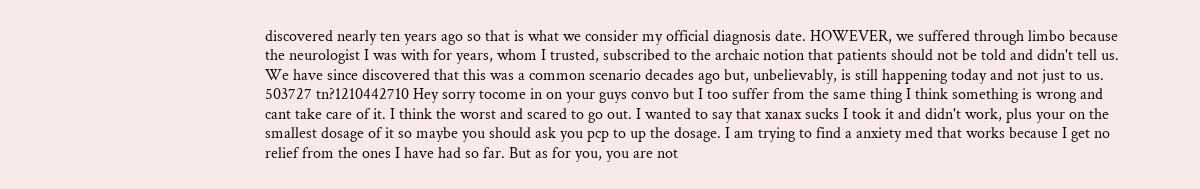discovered nearly ten years ago so that is what we consider my official diagnosis date. HOWEVER, we suffered through limbo because the neurologist I was with for years, whom I trusted, subscribed to the archaic notion that patients should not be told and didn't tell us. We have since discovered that this was a common scenario decades ago but, unbelievably, is still happening today and not just to us.
503727 tn?1210442710 Hey sorry tocome in on your guys convo but I too suffer from the same thing I think something is wrong and cant take care of it. I think the worst and scared to go out. I wanted to say that xanax sucks I took it and didn't work, plus your on the smallest dosage of it so maybe you should ask you pcp to up the dosage. I am trying to find a anxiety med that works because I get no relief from the ones I have had so far. But as for you, you are not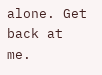alone. Get back at me.